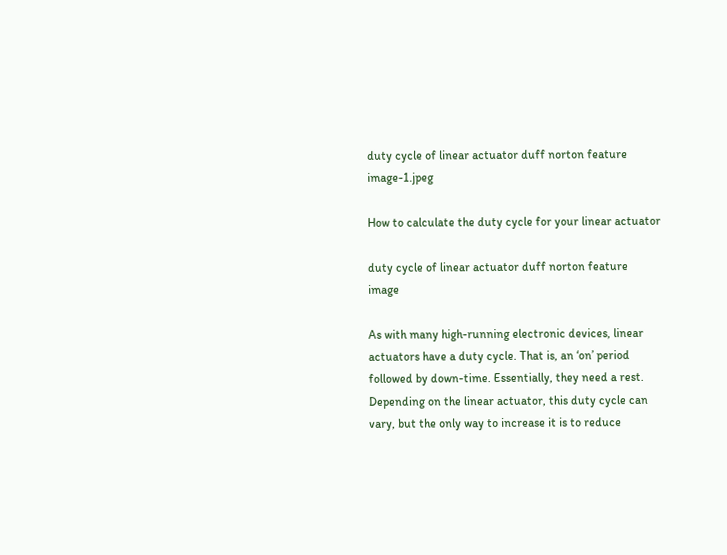duty cycle of linear actuator duff norton feature image-1.jpeg

How to calculate the duty cycle for your linear actuator

duty cycle of linear actuator duff norton feature image

As with many high-running electronic devices, linear actuators have a duty cycle. That is, an ‘on’ period followed by down-time. Essentially, they need a rest. Depending on the linear actuator, this duty cycle can vary, but the only way to increase it is to reduce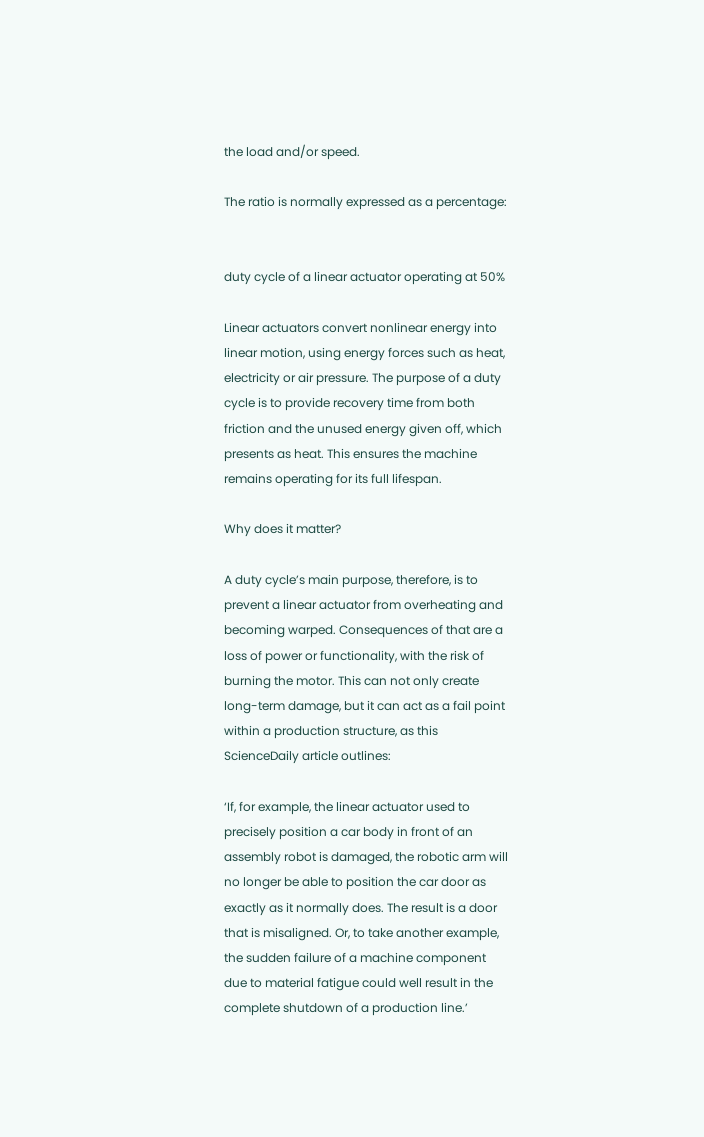the load and/or speed.

The ratio is normally expressed as a percentage:


duty cycle of a linear actuator operating at 50%

Linear actuators convert nonlinear energy into linear motion, using energy forces such as heat, electricity or air pressure. The purpose of a duty cycle is to provide recovery time from both friction and the unused energy given off, which presents as heat. This ensures the machine remains operating for its full lifespan.

Why does it matter?

A duty cycle’s main purpose, therefore, is to prevent a linear actuator from overheating and becoming warped. Consequences of that are a loss of power or functionality, with the risk of burning the motor. This can not only create long-term damage, but it can act as a fail point within a production structure, as this ScienceDaily article outlines:

‘If, for example, the linear actuator used to precisely position a car body in front of an assembly robot is damaged, the robotic arm will no longer be able to position the car door as exactly as it normally does. The result is a door that is misaligned. Or, to take another example, the sudden failure of a machine component due to material fatigue could well result in the complete shutdown of a production line.’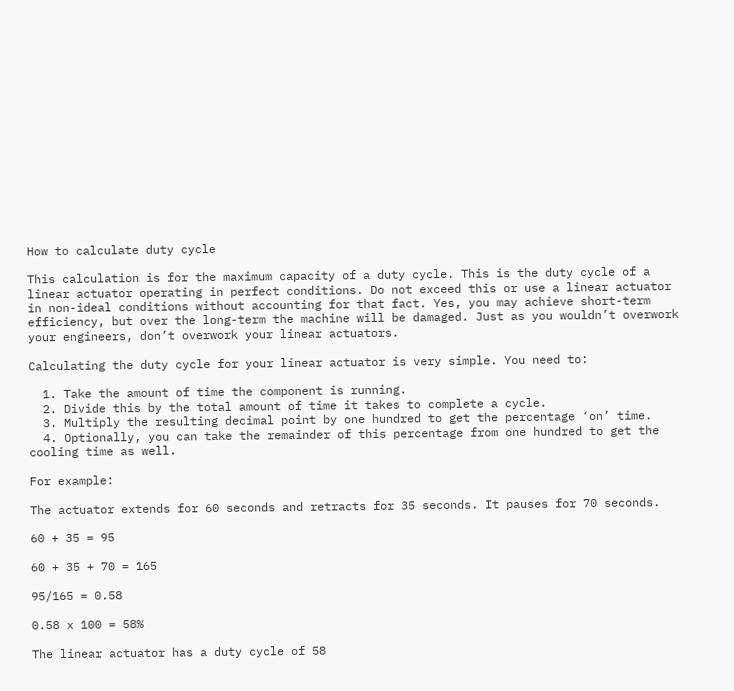How to calculate duty cycle

This calculation is for the maximum capacity of a duty cycle. This is the duty cycle of a linear actuator operating in perfect conditions. Do not exceed this or use a linear actuator in non-ideal conditions without accounting for that fact. Yes, you may achieve short-term efficiency, but over the long-term the machine will be damaged. Just as you wouldn’t overwork your engineers, don’t overwork your linear actuators.

Calculating the duty cycle for your linear actuator is very simple. You need to:

  1. Take the amount of time the component is running.
  2. Divide this by the total amount of time it takes to complete a cycle.
  3. Multiply the resulting decimal point by one hundred to get the percentage ‘on’ time.
  4. Optionally, you can take the remainder of this percentage from one hundred to get the cooling time as well.

For example:

The actuator extends for 60 seconds and retracts for 35 seconds. It pauses for 70 seconds.

60 + 35 = 95

60 + 35 + 70 = 165

95/165 = 0.58

0.58 x 100 = 58%

The linear actuator has a duty cycle of 58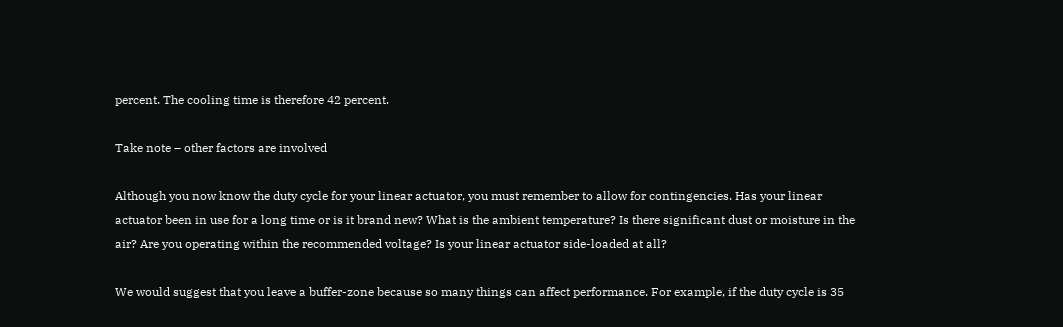percent. The cooling time is therefore 42 percent.

Take note – other factors are involved

Although you now know the duty cycle for your linear actuator, you must remember to allow for contingencies. Has your linear actuator been in use for a long time or is it brand new? What is the ambient temperature? Is there significant dust or moisture in the air? Are you operating within the recommended voltage? Is your linear actuator side-loaded at all?

We would suggest that you leave a buffer-zone because so many things can affect performance. For example, if the duty cycle is 35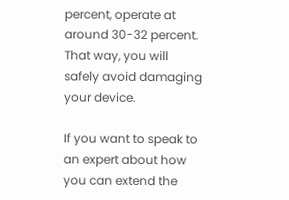percent, operate at around 30-32 percent. That way, you will safely avoid damaging your device.

If you want to speak to an expert about how you can extend the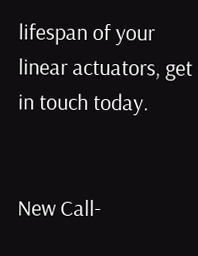lifespan of your linear actuators, get in touch today.


New Call-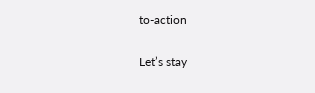to-action

Let’s stay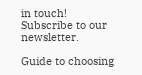in touch!
Subscribe to our newsletter.

Guide to choosing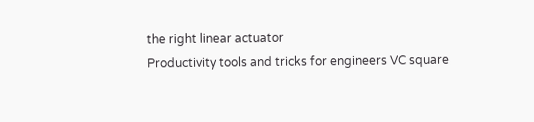the right linear actuator
Productivity tools and tricks for engineers VC square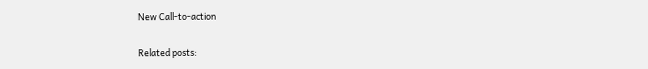New Call-to-action

Related posts: